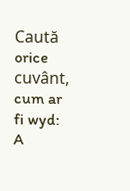Caută orice cuvânt, cum ar fi wyd:
A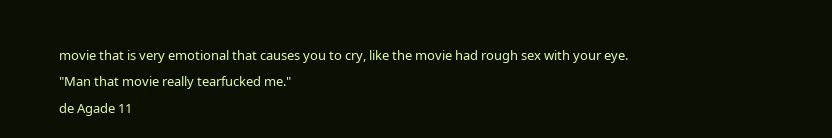movie that is very emotional that causes you to cry, like the movie had rough sex with your eye.
"Man that movie really tearfucked me."
de Agade 11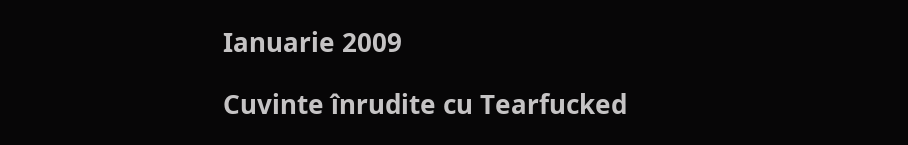Ianuarie 2009

Cuvinte înrudite cu Tearfucked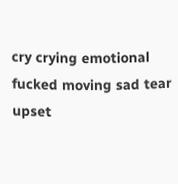cry crying emotional fucked moving sad tear upset